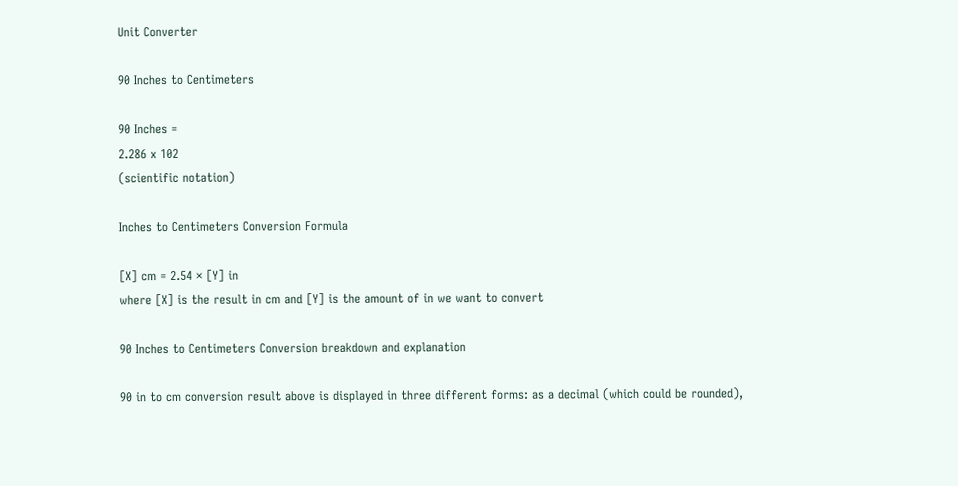Unit Converter

90 Inches to Centimeters

90 Inches =
2.286 x 102
(scientific notation)

Inches to Centimeters Conversion Formula

[X] cm = 2.54 × [Y] in
where [X] is the result in cm and [Y] is the amount of in we want to convert

90 Inches to Centimeters Conversion breakdown and explanation

90 in to cm conversion result above is displayed in three different forms: as a decimal (which could be rounded),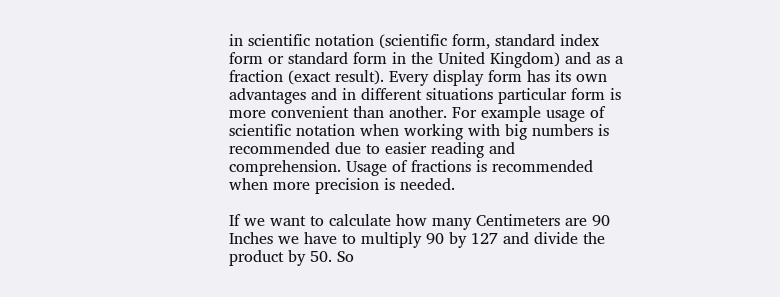in scientific notation (scientific form, standard index form or standard form in the United Kingdom) and as a fraction (exact result). Every display form has its own advantages and in different situations particular form is more convenient than another. For example usage of scientific notation when working with big numbers is recommended due to easier reading and comprehension. Usage of fractions is recommended when more precision is needed.

If we want to calculate how many Centimeters are 90 Inches we have to multiply 90 by 127 and divide the product by 50. So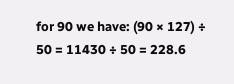for 90 we have: (90 × 127) ÷ 50 = 11430 ÷ 50 = 228.6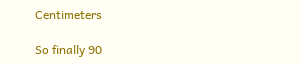Centimeters

So finally 90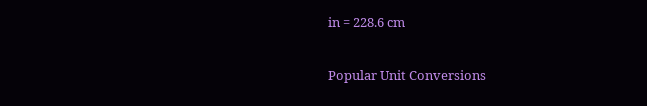in = 228.6 cm

Popular Unit Conversions